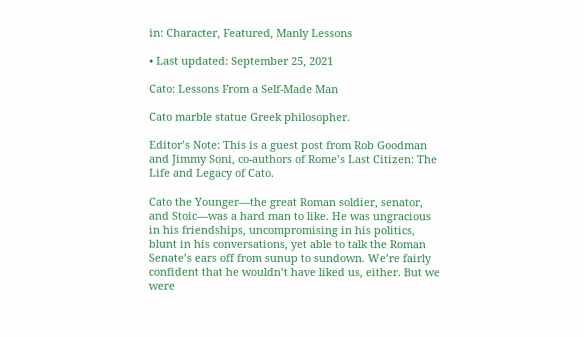in: Character, Featured, Manly Lessons

• Last updated: September 25, 2021

Cato: Lessons From a Self-Made Man

Cato marble statue Greek philosopher.

Editor’s Note: This is a guest post from Rob Goodman and Jimmy Soni, co-authors of Rome’s Last Citizen: The Life and Legacy of Cato.

Cato the Younger—the great Roman soldier, senator, and Stoic—was a hard man to like. He was ungracious in his friendships, uncompromising in his politics, blunt in his conversations, yet able to talk the Roman Senate’s ears off from sunup to sundown. We’re fairly confident that he wouldn’t have liked us, either. But we were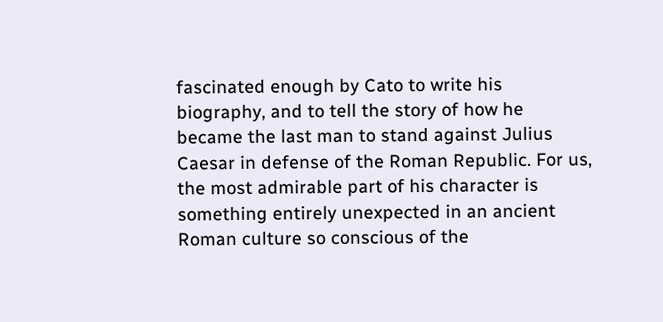fascinated enough by Cato to write his biography, and to tell the story of how he became the last man to stand against Julius Caesar in defense of the Roman Republic. For us, the most admirable part of his character is something entirely unexpected in an ancient Roman culture so conscious of the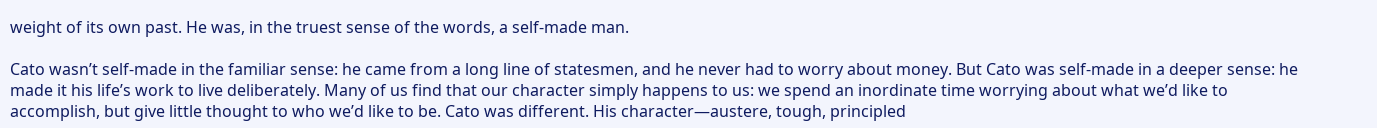weight of its own past. He was, in the truest sense of the words, a self-made man.

Cato wasn’t self-made in the familiar sense: he came from a long line of statesmen, and he never had to worry about money. But Cato was self-made in a deeper sense: he made it his life’s work to live deliberately. Many of us find that our character simply happens to us: we spend an inordinate time worrying about what we’d like to accomplish, but give little thought to who we’d like to be. Cato was different. His character—austere, tough, principled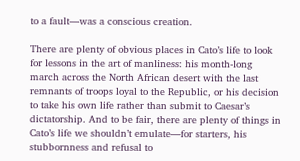to a fault—was a conscious creation.

There are plenty of obvious places in Cato’s life to look for lessons in the art of manliness: his month-long march across the North African desert with the last remnants of troops loyal to the Republic, or his decision to take his own life rather than submit to Caesar’s dictatorship. And to be fair, there are plenty of things in Cato’s life we shouldn’t emulate—for starters, his stubbornness and refusal to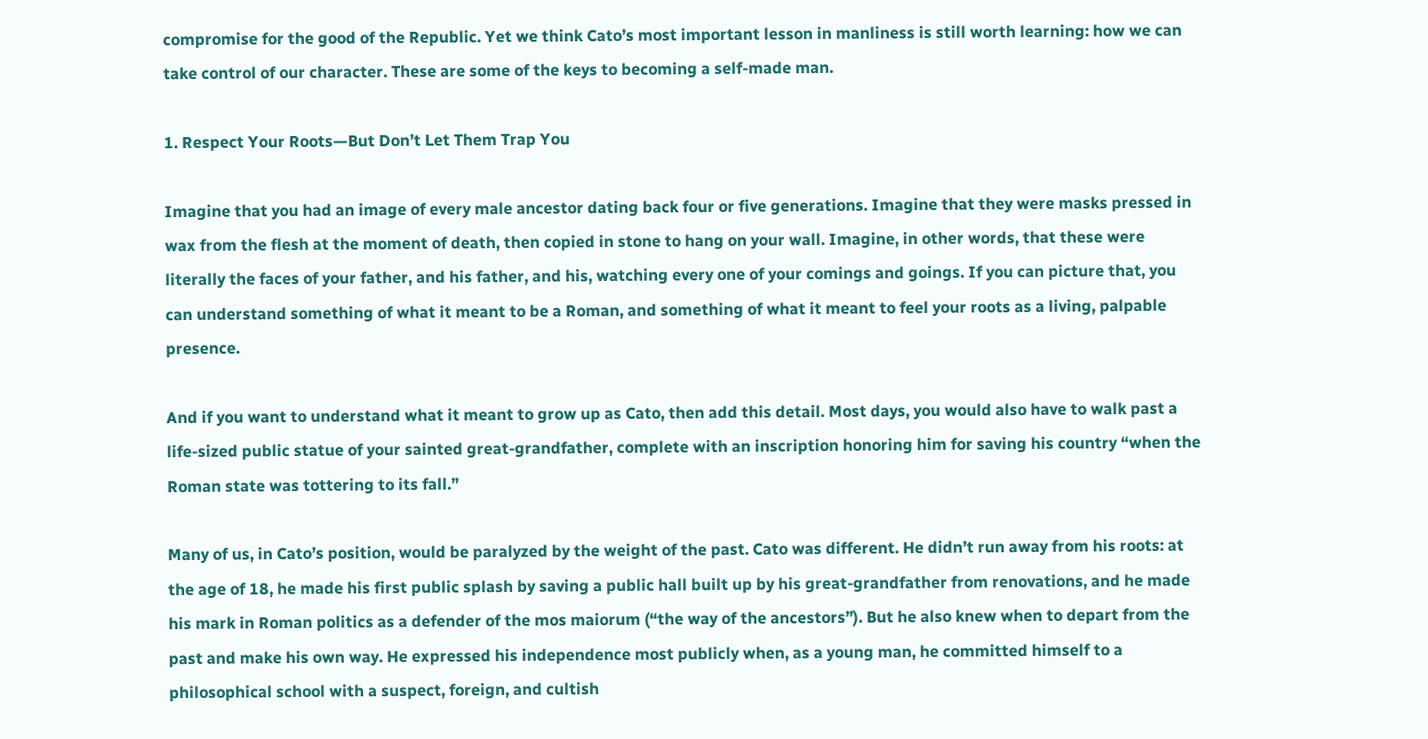compromise for the good of the Republic. Yet we think Cato’s most important lesson in manliness is still worth learning: how we can take control of our character. These are some of the keys to becoming a self-made man.

1. Respect Your Roots—But Don’t Let Them Trap You

Imagine that you had an image of every male ancestor dating back four or five generations. Imagine that they were masks pressed in wax from the flesh at the moment of death, then copied in stone to hang on your wall. Imagine, in other words, that these were literally the faces of your father, and his father, and his, watching every one of your comings and goings. If you can picture that, you can understand something of what it meant to be a Roman, and something of what it meant to feel your roots as a living, palpable presence.

And if you want to understand what it meant to grow up as Cato, then add this detail. Most days, you would also have to walk past a life-sized public statue of your sainted great-grandfather, complete with an inscription honoring him for saving his country “when the Roman state was tottering to its fall.”

Many of us, in Cato’s position, would be paralyzed by the weight of the past. Cato was different. He didn’t run away from his roots: at the age of 18, he made his first public splash by saving a public hall built up by his great-grandfather from renovations, and he made his mark in Roman politics as a defender of the mos maiorum (“the way of the ancestors”). But he also knew when to depart from the past and make his own way. He expressed his independence most publicly when, as a young man, he committed himself to a philosophical school with a suspect, foreign, and cultish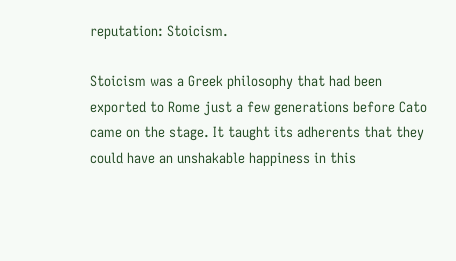reputation: Stoicism.

Stoicism was a Greek philosophy that had been exported to Rome just a few generations before Cato came on the stage. It taught its adherents that they could have an unshakable happiness in this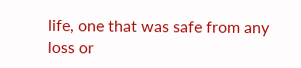life, one that was safe from any loss or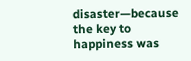disaster—because the key to happiness was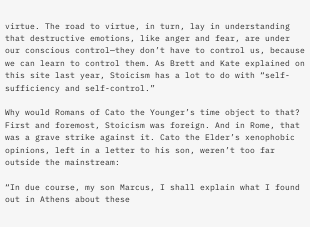virtue. The road to virtue, in turn, lay in understanding that destructive emotions, like anger and fear, are under our conscious control—they don’t have to control us, because we can learn to control them. As Brett and Kate explained on this site last year, Stoicism has a lot to do with “self-sufficiency and self-control.”

Why would Romans of Cato the Younger’s time object to that? First and foremost, Stoicism was foreign. And in Rome, that was a grave strike against it. Cato the Elder’s xenophobic opinions, left in a letter to his son, weren’t too far outside the mainstream:

“In due course, my son Marcus, I shall explain what I found out in Athens about these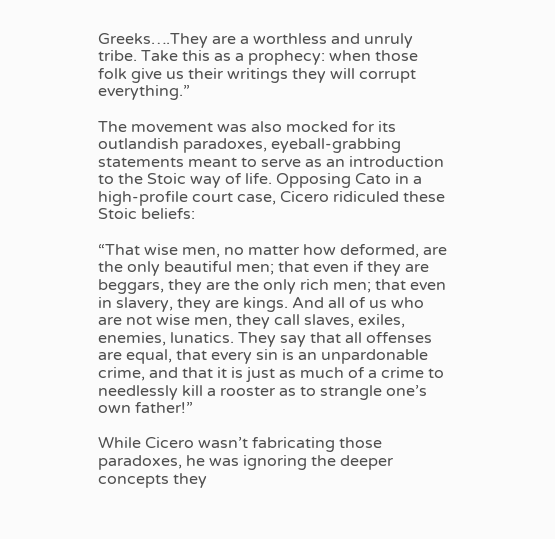Greeks….They are a worthless and unruly tribe. Take this as a prophecy: when those folk give us their writings they will corrupt everything.”

The movement was also mocked for its outlandish paradoxes, eyeball-grabbing statements meant to serve as an introduction to the Stoic way of life. Opposing Cato in a high-profile court case, Cicero ridiculed these Stoic beliefs:

“That wise men, no matter how deformed, are the only beautiful men; that even if they are beggars, they are the only rich men; that even in slavery, they are kings. And all of us who are not wise men, they call slaves, exiles, enemies, lunatics. They say that all offenses are equal, that every sin is an unpardonable crime, and that it is just as much of a crime to needlessly kill a rooster as to strangle one’s own father!”

While Cicero wasn’t fabricating those paradoxes, he was ignoring the deeper concepts they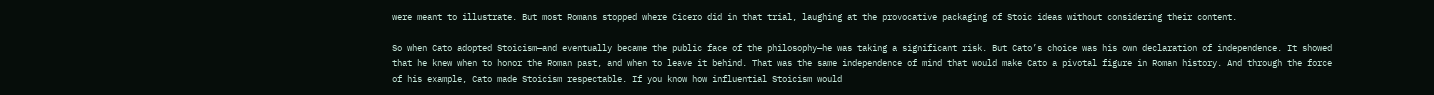were meant to illustrate. But most Romans stopped where Cicero did in that trial, laughing at the provocative packaging of Stoic ideas without considering their content.

So when Cato adopted Stoicism—and eventually became the public face of the philosophy—he was taking a significant risk. But Cato’s choice was his own declaration of independence. It showed that he knew when to honor the Roman past, and when to leave it behind. That was the same independence of mind that would make Cato a pivotal figure in Roman history. And through the force of his example, Cato made Stoicism respectable. If you know how influential Stoicism would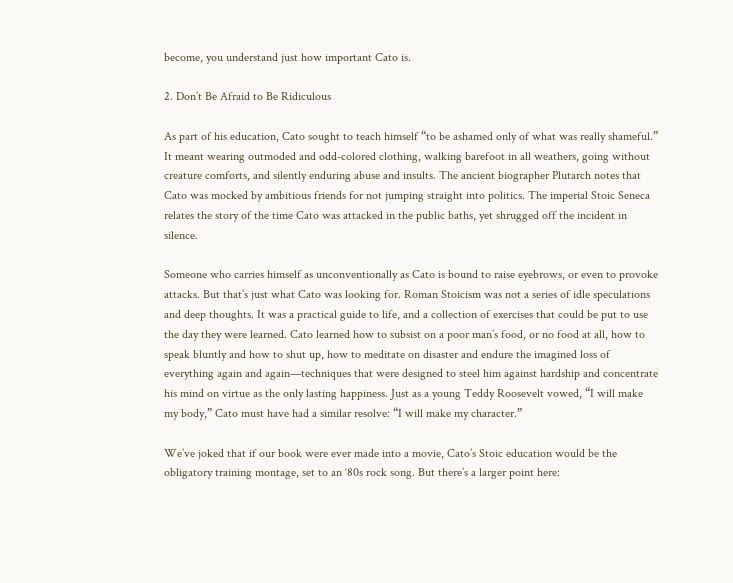become, you understand just how important Cato is.

2. Don’t Be Afraid to Be Ridiculous

As part of his education, Cato sought to teach himself “to be ashamed only of what was really shameful.” It meant wearing outmoded and odd-colored clothing, walking barefoot in all weathers, going without creature comforts, and silently enduring abuse and insults. The ancient biographer Plutarch notes that Cato was mocked by ambitious friends for not jumping straight into politics. The imperial Stoic Seneca relates the story of the time Cato was attacked in the public baths, yet shrugged off the incident in silence.

Someone who carries himself as unconventionally as Cato is bound to raise eyebrows, or even to provoke attacks. But that’s just what Cato was looking for. Roman Stoicism was not a series of idle speculations and deep thoughts. It was a practical guide to life, and a collection of exercises that could be put to use the day they were learned. Cato learned how to subsist on a poor man’s food, or no food at all, how to speak bluntly and how to shut up, how to meditate on disaster and endure the imagined loss of everything again and again—techniques that were designed to steel him against hardship and concentrate his mind on virtue as the only lasting happiness. Just as a young Teddy Roosevelt vowed, “I will make my body,” Cato must have had a similar resolve: “I will make my character.”

We’ve joked that if our book were ever made into a movie, Cato’s Stoic education would be the obligatory training montage, set to an ‘80s rock song. But there’s a larger point here: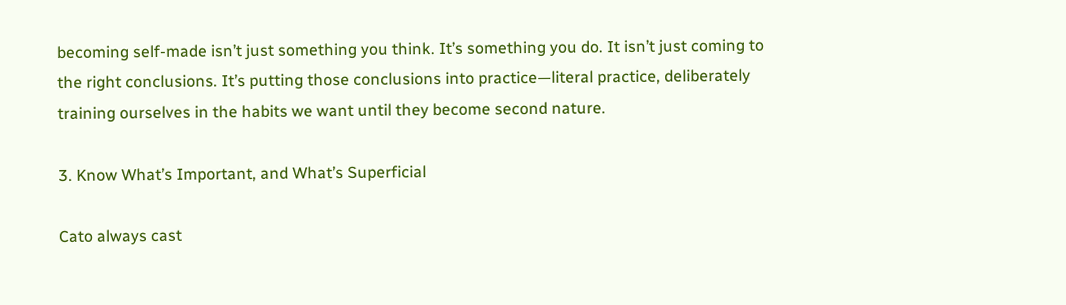becoming self-made isn’t just something you think. It’s something you do. It isn’t just coming to the right conclusions. It’s putting those conclusions into practice—literal practice, deliberately training ourselves in the habits we want until they become second nature.

3. Know What’s Important, and What’s Superficial

Cato always cast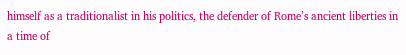himself as a traditionalist in his politics, the defender of Rome’s ancient liberties in a time of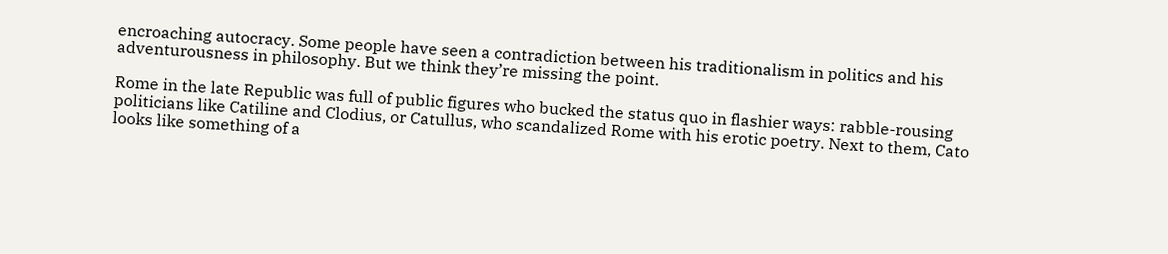encroaching autocracy. Some people have seen a contradiction between his traditionalism in politics and his adventurousness in philosophy. But we think they’re missing the point.

Rome in the late Republic was full of public figures who bucked the status quo in flashier ways: rabble-rousing politicians like Catiline and Clodius, or Catullus, who scandalized Rome with his erotic poetry. Next to them, Cato looks like something of a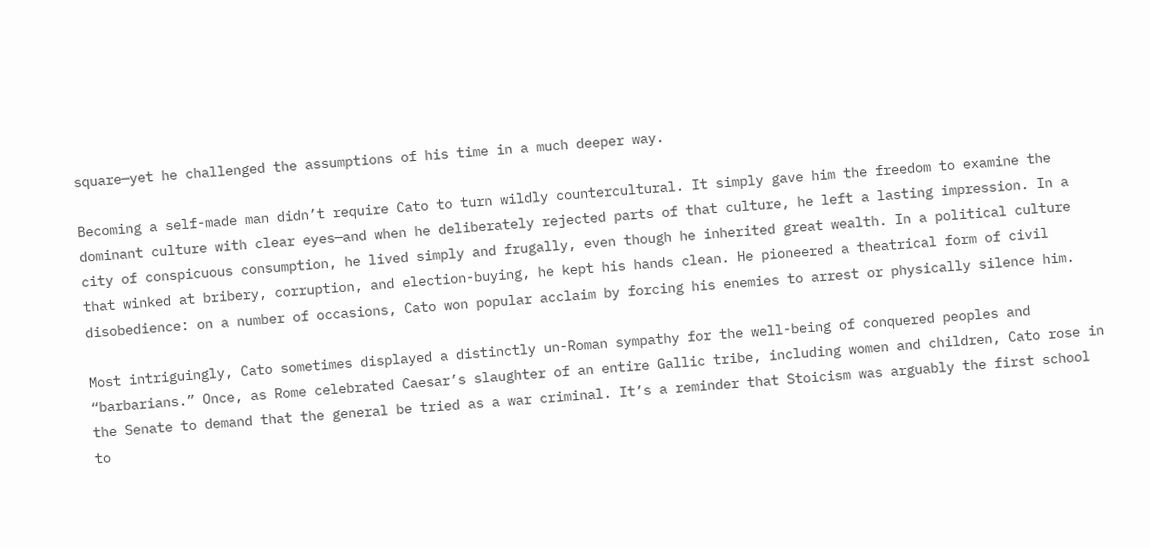square—yet he challenged the assumptions of his time in a much deeper way.

Becoming a self-made man didn’t require Cato to turn wildly countercultural. It simply gave him the freedom to examine the dominant culture with clear eyes—and when he deliberately rejected parts of that culture, he left a lasting impression. In a city of conspicuous consumption, he lived simply and frugally, even though he inherited great wealth. In a political culture that winked at bribery, corruption, and election-buying, he kept his hands clean. He pioneered a theatrical form of civil disobedience: on a number of occasions, Cato won popular acclaim by forcing his enemies to arrest or physically silence him.

Most intriguingly, Cato sometimes displayed a distinctly un-Roman sympathy for the well-being of conquered peoples and “barbarians.” Once, as Rome celebrated Caesar’s slaughter of an entire Gallic tribe, including women and children, Cato rose in the Senate to demand that the general be tried as a war criminal. It’s a reminder that Stoicism was arguably the first school to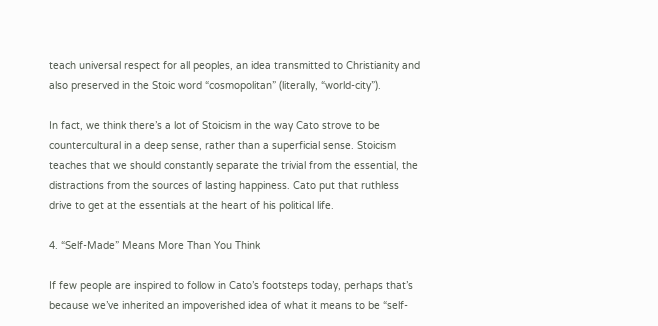teach universal respect for all peoples, an idea transmitted to Christianity and also preserved in the Stoic word “cosmopolitan” (literally, “world-city”).

In fact, we think there’s a lot of Stoicism in the way Cato strove to be countercultural in a deep sense, rather than a superficial sense. Stoicism teaches that we should constantly separate the trivial from the essential, the distractions from the sources of lasting happiness. Cato put that ruthless drive to get at the essentials at the heart of his political life.

4. “Self-Made” Means More Than You Think

If few people are inspired to follow in Cato’s footsteps today, perhaps that’s because we’ve inherited an impoverished idea of what it means to be “self-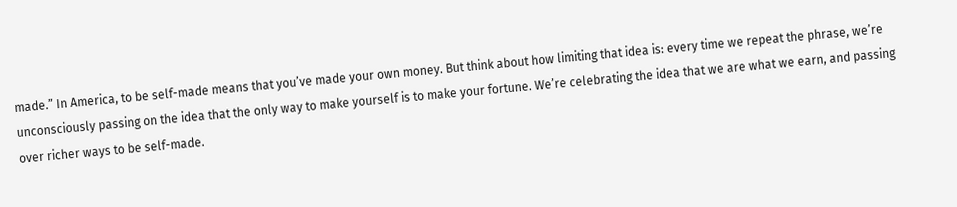made.” In America, to be self-made means that you’ve made your own money. But think about how limiting that idea is: every time we repeat the phrase, we’re unconsciously passing on the idea that the only way to make yourself is to make your fortune. We’re celebrating the idea that we are what we earn, and passing over richer ways to be self-made.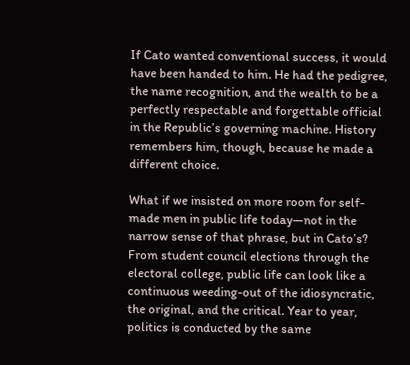If Cato wanted conventional success, it would have been handed to him. He had the pedigree, the name recognition, and the wealth to be a perfectly respectable and forgettable official in the Republic’s governing machine. History remembers him, though, because he made a different choice.

What if we insisted on more room for self-made men in public life today—not in the narrow sense of that phrase, but in Cato’s? From student council elections through the electoral college, public life can look like a continuous weeding-out of the idiosyncratic, the original, and the critical. Year to year, politics is conducted by the same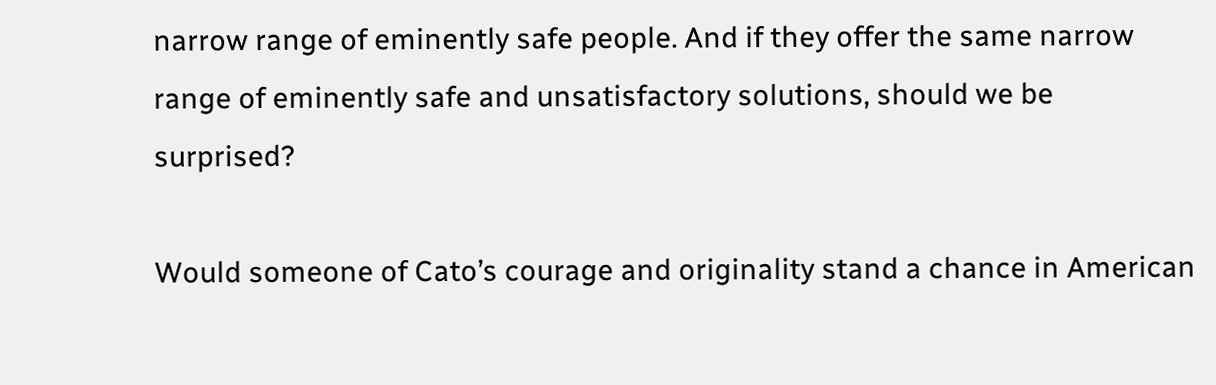narrow range of eminently safe people. And if they offer the same narrow range of eminently safe and unsatisfactory solutions, should we be surprised?

Would someone of Cato’s courage and originality stand a chance in American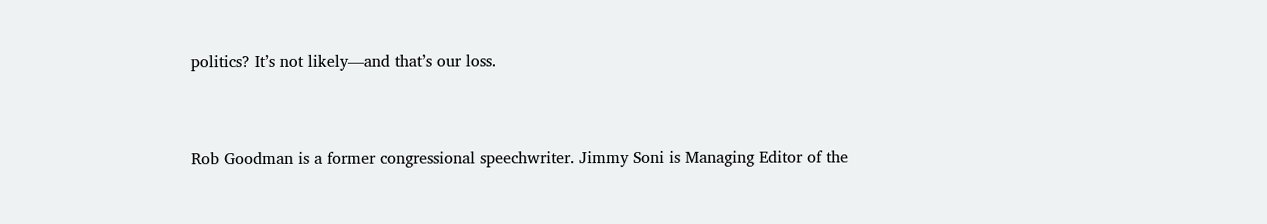politics? It’s not likely—and that’s our loss.


Rob Goodman is a former congressional speechwriter. Jimmy Soni is Managing Editor of the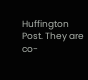Huffington Post. They are co-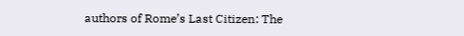authors of Rome’s Last Citizen: The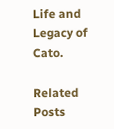Life and Legacy of Cato.

Related Posts